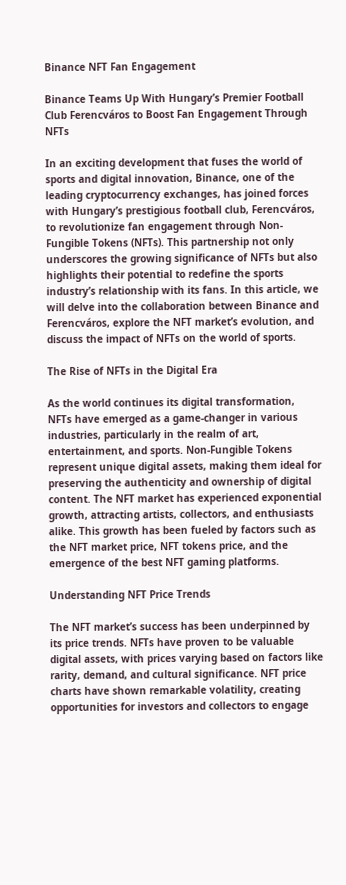Binance NFT Fan Engagement

Binance Teams Up With Hungary’s Premier Football Club Ferencváros to Boost Fan Engagement Through NFTs

In an exciting development that fuses the world of sports and digital innovation, Binance, one of the leading cryptocurrency exchanges, has joined forces with Hungary’s prestigious football club, Ferencváros, to revolutionize fan engagement through Non-Fungible Tokens (NFTs). This partnership not only underscores the growing significance of NFTs but also highlights their potential to redefine the sports industry’s relationship with its fans. In this article, we will delve into the collaboration between Binance and Ferencváros, explore the NFT market’s evolution, and discuss the impact of NFTs on the world of sports.

The Rise of NFTs in the Digital Era

As the world continues its digital transformation, NFTs have emerged as a game-changer in various industries, particularly in the realm of art, entertainment, and sports. Non-Fungible Tokens represent unique digital assets, making them ideal for preserving the authenticity and ownership of digital content. The NFT market has experienced exponential growth, attracting artists, collectors, and enthusiasts alike. This growth has been fueled by factors such as the NFT market price, NFT tokens price, and the emergence of the best NFT gaming platforms.

Understanding NFT Price Trends

The NFT market’s success has been underpinned by its price trends. NFTs have proven to be valuable digital assets, with prices varying based on factors like rarity, demand, and cultural significance. NFT price charts have shown remarkable volatility, creating opportunities for investors and collectors to engage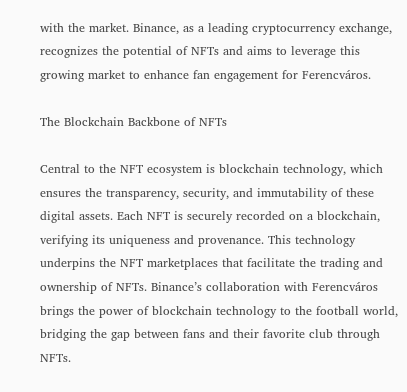with the market. Binance, as a leading cryptocurrency exchange, recognizes the potential of NFTs and aims to leverage this growing market to enhance fan engagement for Ferencváros.

The Blockchain Backbone of NFTs

Central to the NFT ecosystem is blockchain technology, which ensures the transparency, security, and immutability of these digital assets. Each NFT is securely recorded on a blockchain, verifying its uniqueness and provenance. This technology underpins the NFT marketplaces that facilitate the trading and ownership of NFTs. Binance’s collaboration with Ferencváros brings the power of blockchain technology to the football world, bridging the gap between fans and their favorite club through NFTs.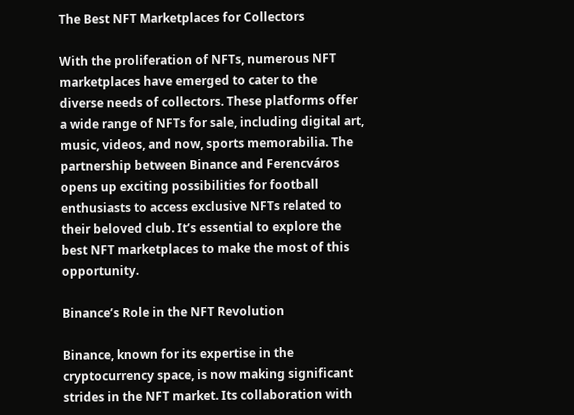The Best NFT Marketplaces for Collectors

With the proliferation of NFTs, numerous NFT marketplaces have emerged to cater to the diverse needs of collectors. These platforms offer a wide range of NFTs for sale, including digital art, music, videos, and now, sports memorabilia. The partnership between Binance and Ferencváros opens up exciting possibilities for football enthusiasts to access exclusive NFTs related to their beloved club. It’s essential to explore the best NFT marketplaces to make the most of this opportunity.

Binance’s Role in the NFT Revolution

Binance, known for its expertise in the cryptocurrency space, is now making significant strides in the NFT market. Its collaboration with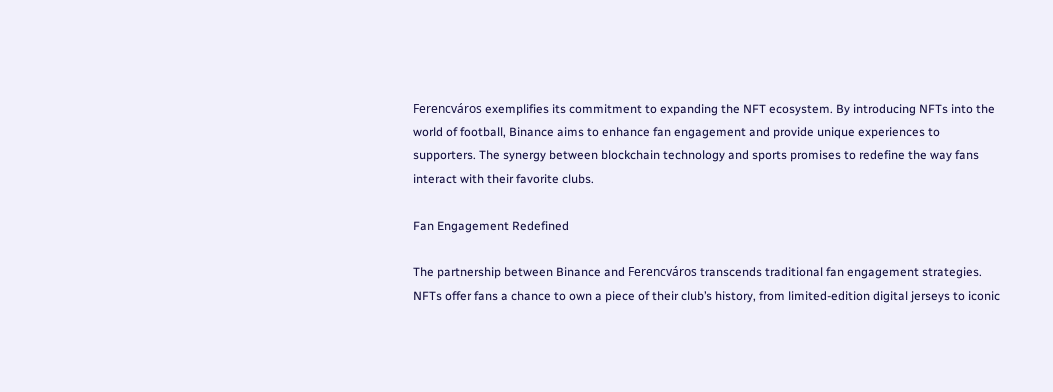Ferencváros exemplifies its commitment to expanding the NFT ecosystem. By introducing NFTs into the world of football, Binance aims to enhance fan engagement and provide unique experiences to supporters. The synergy between blockchain technology and sports promises to redefine the way fans interact with their favorite clubs.

Fan Engagement Redefined

The partnership between Binance and Ferencváros transcends traditional fan engagement strategies. NFTs offer fans a chance to own a piece of their club’s history, from limited-edition digital jerseys to iconic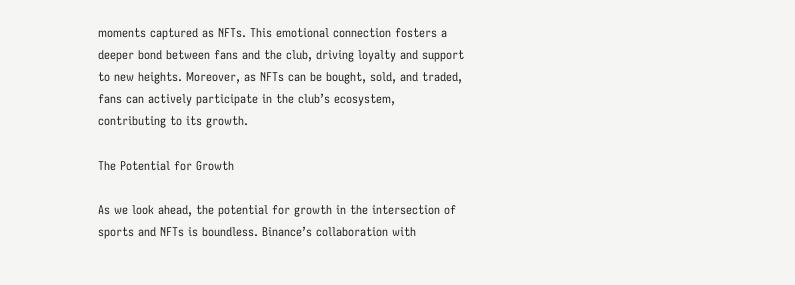moments captured as NFTs. This emotional connection fosters a deeper bond between fans and the club, driving loyalty and support to new heights. Moreover, as NFTs can be bought, sold, and traded, fans can actively participate in the club’s ecosystem, contributing to its growth.

The Potential for Growth

As we look ahead, the potential for growth in the intersection of sports and NFTs is boundless. Binance’s collaboration with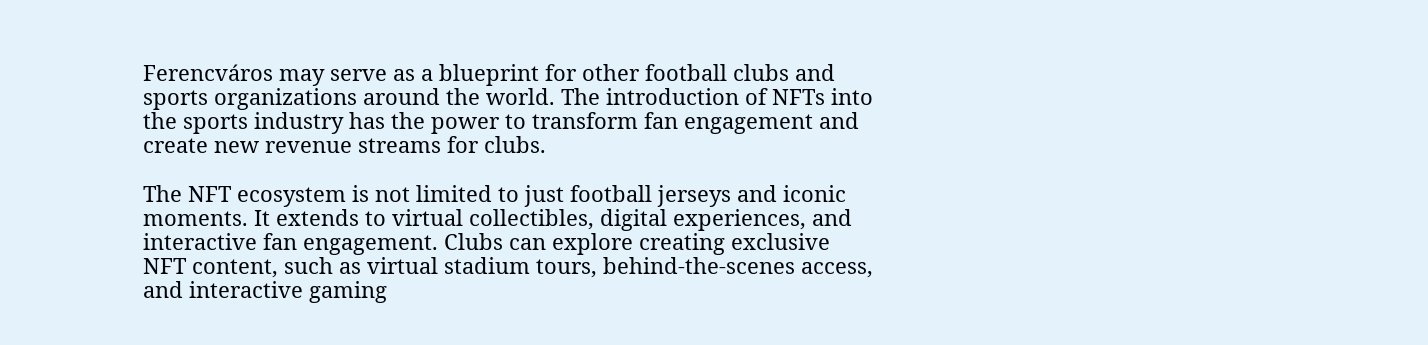Ferencváros may serve as a blueprint for other football clubs and sports organizations around the world. The introduction of NFTs into the sports industry has the power to transform fan engagement and create new revenue streams for clubs.

The NFT ecosystem is not limited to just football jerseys and iconic moments. It extends to virtual collectibles, digital experiences, and interactive fan engagement. Clubs can explore creating exclusive NFT content, such as virtual stadium tours, behind-the-scenes access, and interactive gaming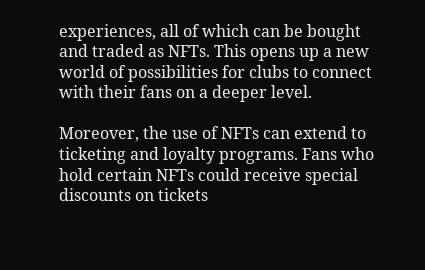experiences, all of which can be bought and traded as NFTs. This opens up a new world of possibilities for clubs to connect with their fans on a deeper level.

Moreover, the use of NFTs can extend to ticketing and loyalty programs. Fans who hold certain NFTs could receive special discounts on tickets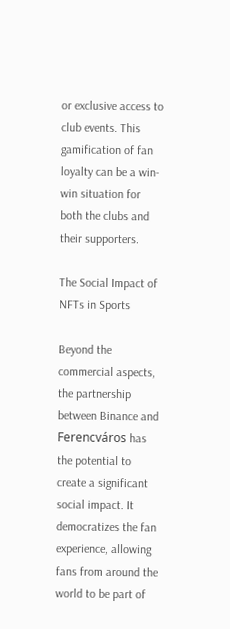or exclusive access to club events. This gamification of fan loyalty can be a win-win situation for both the clubs and their supporters.

The Social Impact of NFTs in Sports

Beyond the commercial aspects, the partnership between Binance and Ferencváros has the potential to create a significant social impact. It democratizes the fan experience, allowing fans from around the world to be part of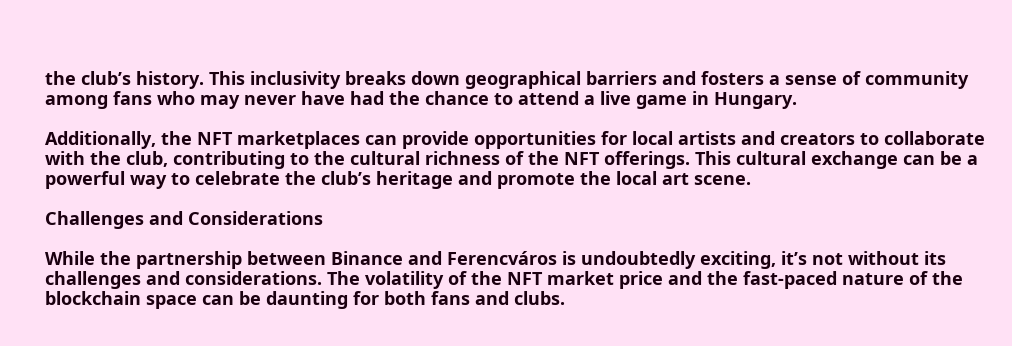the club’s history. This inclusivity breaks down geographical barriers and fosters a sense of community among fans who may never have had the chance to attend a live game in Hungary.

Additionally, the NFT marketplaces can provide opportunities for local artists and creators to collaborate with the club, contributing to the cultural richness of the NFT offerings. This cultural exchange can be a powerful way to celebrate the club’s heritage and promote the local art scene.

Challenges and Considerations

While the partnership between Binance and Ferencváros is undoubtedly exciting, it’s not without its challenges and considerations. The volatility of the NFT market price and the fast-paced nature of the blockchain space can be daunting for both fans and clubs.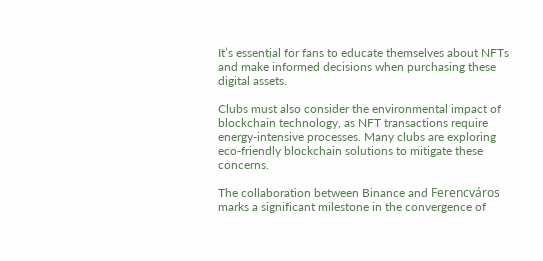It’s essential for fans to educate themselves about NFTs and make informed decisions when purchasing these digital assets.

Clubs must also consider the environmental impact of blockchain technology, as NFT transactions require energy-intensive processes. Many clubs are exploring eco-friendly blockchain solutions to mitigate these concerns.

The collaboration between Binance and Ferencváros marks a significant milestone in the convergence of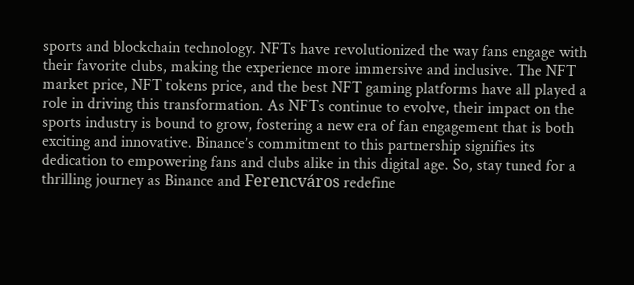sports and blockchain technology. NFTs have revolutionized the way fans engage with their favorite clubs, making the experience more immersive and inclusive. The NFT market price, NFT tokens price, and the best NFT gaming platforms have all played a role in driving this transformation. As NFTs continue to evolve, their impact on the sports industry is bound to grow, fostering a new era of fan engagement that is both exciting and innovative. Binance’s commitment to this partnership signifies its dedication to empowering fans and clubs alike in this digital age. So, stay tuned for a thrilling journey as Binance and Ferencváros redefine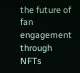the future of fan engagement through NFTs